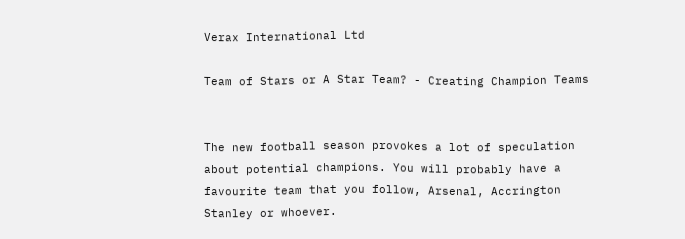Verax International Ltd

Team of Stars or A Star Team? - Creating Champion Teams


The new football season provokes a lot of speculation about potential champions. You will probably have a favourite team that you follow, Arsenal, Accrington Stanley or whoever.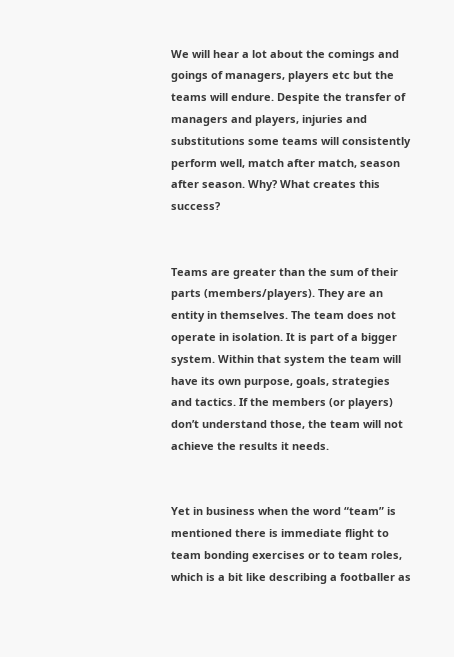We will hear a lot about the comings and goings of managers, players etc but the teams will endure. Despite the transfer of managers and players, injuries and substitutions some teams will consistently perform well, match after match, season after season. Why? What creates this success?


Teams are greater than the sum of their parts (members/players). They are an entity in themselves. The team does not operate in isolation. It is part of a bigger system. Within that system the team will have its own purpose, goals, strategies and tactics. If the members (or players) don’t understand those, the team will not achieve the results it needs.


Yet in business when the word “team” is mentioned there is immediate flight to team bonding exercises or to team roles, which is a bit like describing a footballer as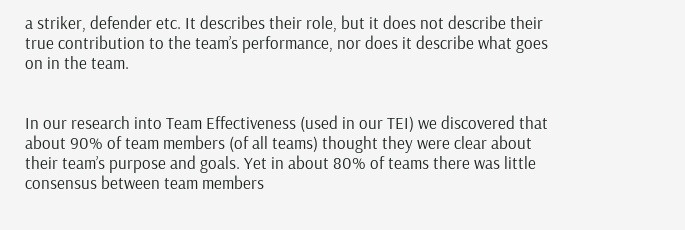a striker, defender etc. It describes their role, but it does not describe their true contribution to the team’s performance, nor does it describe what goes on in the team.


In our research into Team Effectiveness (used in our TEI) we discovered that about 90% of team members (of all teams) thought they were clear about their team’s purpose and goals. Yet in about 80% of teams there was little consensus between team members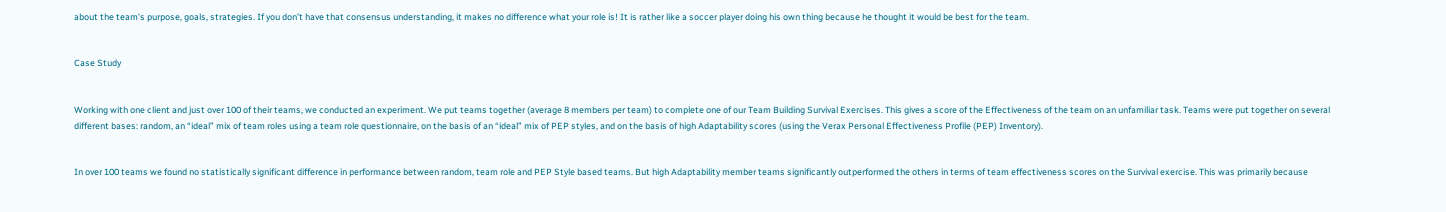about the team’s purpose, goals, strategies. If you don’t have that consensus understanding, it makes no difference what your role is! It is rather like a soccer player doing his own thing because he thought it would be best for the team.


Case Study


Working with one client and just over 100 of their teams, we conducted an experiment. We put teams together (average 8 members per team) to complete one of our Team Building Survival Exercises. This gives a score of the Effectiveness of the team on an unfamiliar task. Teams were put together on several different bases: random, an “ideal” mix of team roles using a team role questionnaire, on the basis of an “ideal” mix of PEP styles, and on the basis of high Adaptability scores (using the Verax Personal Effectiveness Profile (PEP) Inventory).


In over 100 teams we found no statistically significant difference in performance between random, team role and PEP Style based teams. But high Adaptability member teams significantly outperformed the others in terms of team effectiveness scores on the Survival exercise. This was primarily because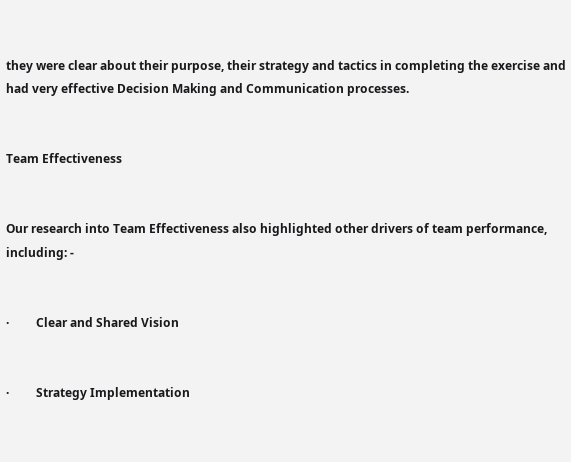they were clear about their purpose, their strategy and tactics in completing the exercise and had very effective Decision Making and Communication processes.


Team Effectiveness


Our research into Team Effectiveness also highlighted other drivers of team performance, including: -


·         Clear and Shared Vision


·         Strategy Implementation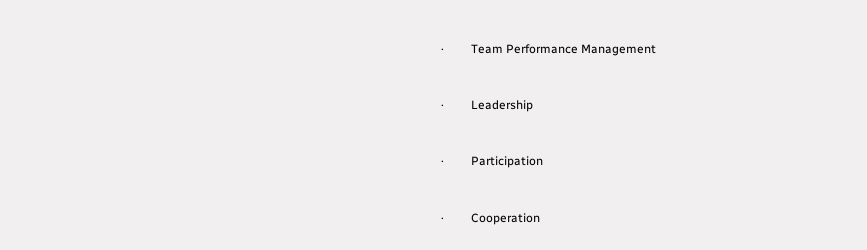·         Team Performance Management


·         Leadership


·         Participation


·         Cooperation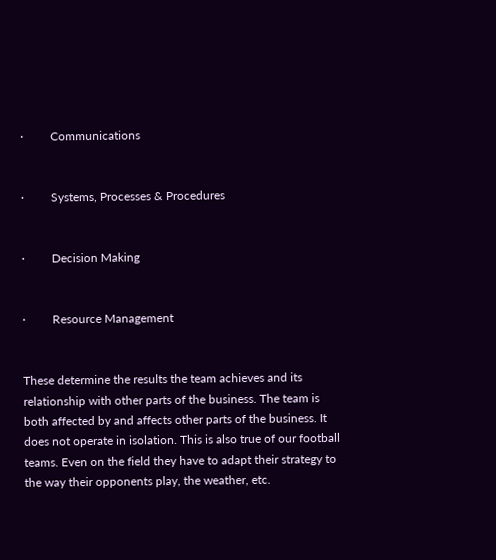·         Communications


·         Systems, Processes & Procedures


·         Decision Making


·         Resource Management


These determine the results the team achieves and its relationship with other parts of the business. The team is both affected by and affects other parts of the business. It does not operate in isolation. This is also true of our football teams. Even on the field they have to adapt their strategy to the way their opponents play, the weather, etc.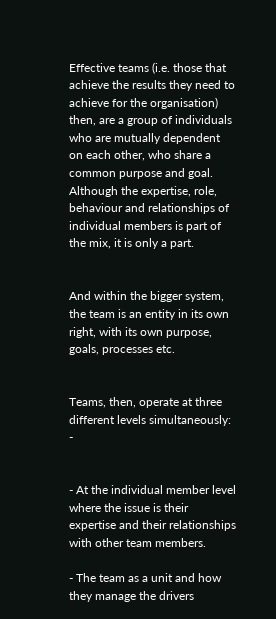Effective teams (i.e. those that achieve the results they need to achieve for the organisation) then, are a group of individuals who are mutually dependent on each other, who share a common purpose and goal. Although the expertise, role, behaviour and relationships of individual members is part of the mix, it is only a part.


And within the bigger system, the team is an entity in its own right, with its own purpose, goals, processes etc.


Teams, then, operate at three different levels simultaneously: -


- At the individual member level where the issue is their expertise and their relationships with other team members.

- The team as a unit and how they manage the drivers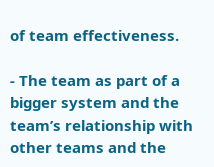of team effectiveness.

- The team as part of a bigger system and the team’s relationship with other teams and the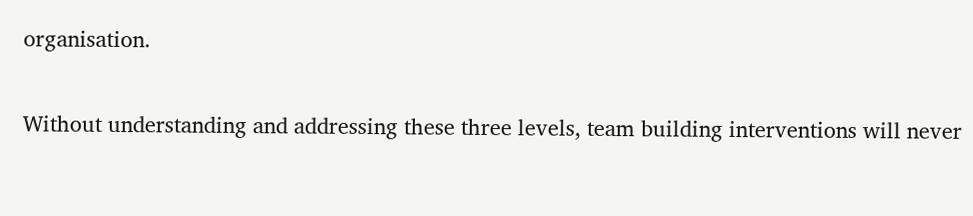organisation.


Without understanding and addressing these three levels, team building interventions will never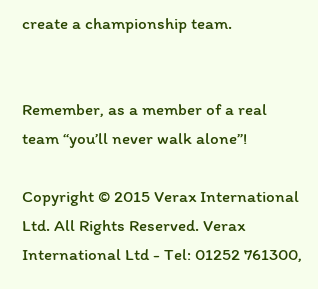create a championship team.


Remember, as a member of a real team “you’ll never walk alone”!

Copyright © 2015 Verax International Ltd. All Rights Reserved. Verax International Ltd - Tel: 01252 761300,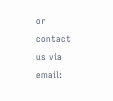or contact us via email: